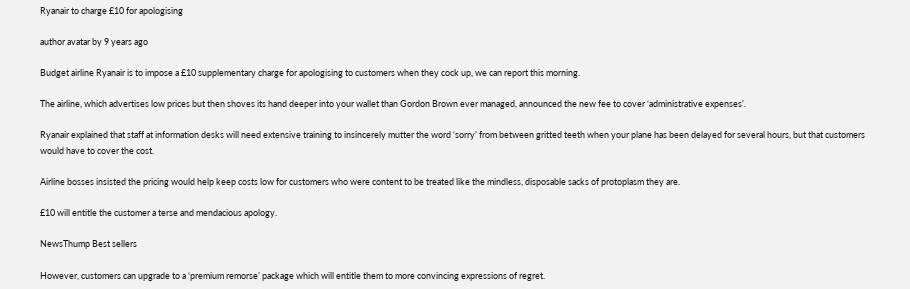Ryanair to charge £10 for apologising

author avatar by 9 years ago

Budget airline Ryanair is to impose a £10 supplementary charge for apologising to customers when they cock up, we can report this morning.

The airline, which advertises low prices but then shoves its hand deeper into your wallet than Gordon Brown ever managed, announced the new fee to cover ‘administrative expenses’.

Ryanair explained that staff at information desks will need extensive training to insincerely mutter the word ‘sorry’ from between gritted teeth when your plane has been delayed for several hours, but that customers would have to cover the cost.

Airline bosses insisted the pricing would help keep costs low for customers who were content to be treated like the mindless, disposable sacks of protoplasm they are.

£10 will entitle the customer a terse and mendacious apology.

NewsThump Best sellers

However, customers can upgrade to a ‘premium remorse’ package which will entitle them to more convincing expressions of regret.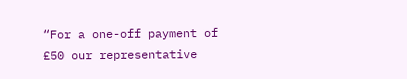“For a one-off payment of £50 our representative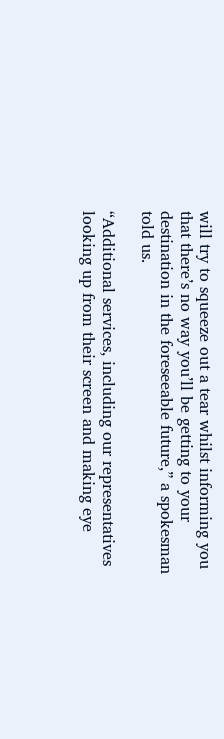will try to squeeze out a tear whilst informing you that there’s no way you’ll be getting to your destination in the foreseeable future,” a spokesman told us.

“Additional services, including our representatives looking up from their screen and making eye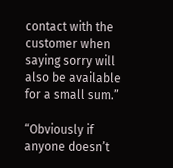contact with the customer when saying sorry will also be available for a small sum.”

“Obviously if anyone doesn’t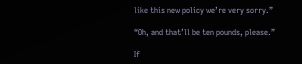like this new policy we’re very sorry.”

“Oh, and that’ll be ten pounds, please.”

If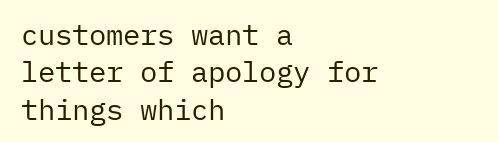customers want a letter of apology for things which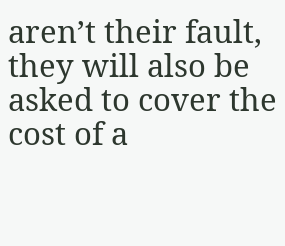aren’t their fault, they will also be asked to cover the cost of a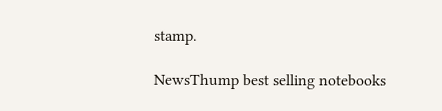stamp.

NewsThump best selling notebooks